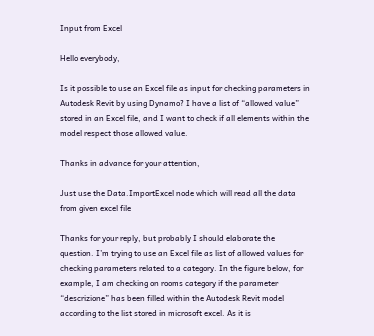Input from Excel

Hello everybody,

Is it possible to use an Excel file as input for checking parameters in Autodesk Revit by using Dynamo? I have a list of “allowed value” stored in an Excel file, and I want to check if all elements within the model respect those allowed value.

Thanks in advance for your attention,

Just use the Data.ImportExcel node which will read all the data from given excel file

Thanks for your reply, but probably I should elaborate the question. I’m trying to use an Excel file as list of allowed values for checking parameters related to a category. In the figure below, for example, I am checking on rooms category if the parameter “descrizione” has been filled within the Autodesk Revit model according to the list stored in microsoft excel. As it is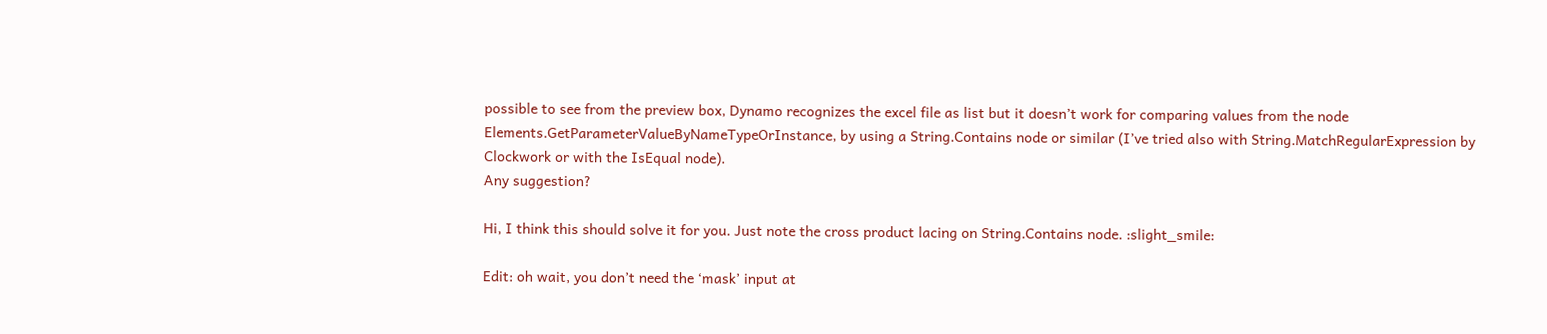possible to see from the preview box, Dynamo recognizes the excel file as list but it doesn’t work for comparing values from the node Elements.GetParameterValueByNameTypeOrInstance, by using a String.Contains node or similar (I’ve tried also with String.MatchRegularExpression by Clockwork or with the IsEqual node).
Any suggestion?

Hi, I think this should solve it for you. Just note the cross product lacing on String.Contains node. :slight_smile:

Edit: oh wait, you don’t need the ‘mask’ input at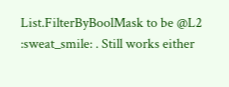List.FilterByBoolMask to be @L2 :sweat_smile: . Still works either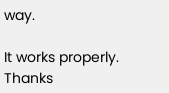way.

It works properly. Thanks